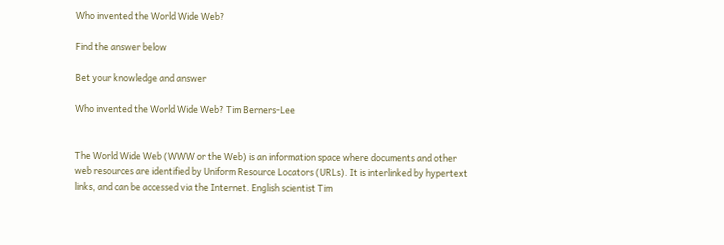Who invented the World Wide Web?

Find the answer below

Bet your knowledge and answer

Who invented the World Wide Web? Tim Berners-Lee


The World Wide Web (WWW or the Web) is an information space where documents and other web resources are identified by Uniform Resource Locators (URLs). It is interlinked by hypertext links, and can be accessed via the Internet. English scientist Tim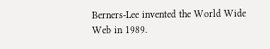Berners-Lee invented the World Wide Web in 1989.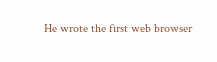He wrote the first web browser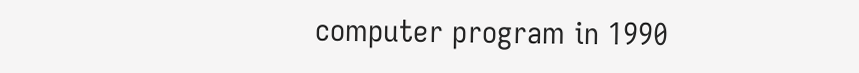computer program in 1990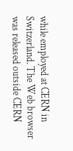while employed at CERN in Switzerland. The Web browser was released outside CERN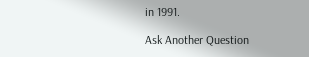in 1991.

Ask Another Question